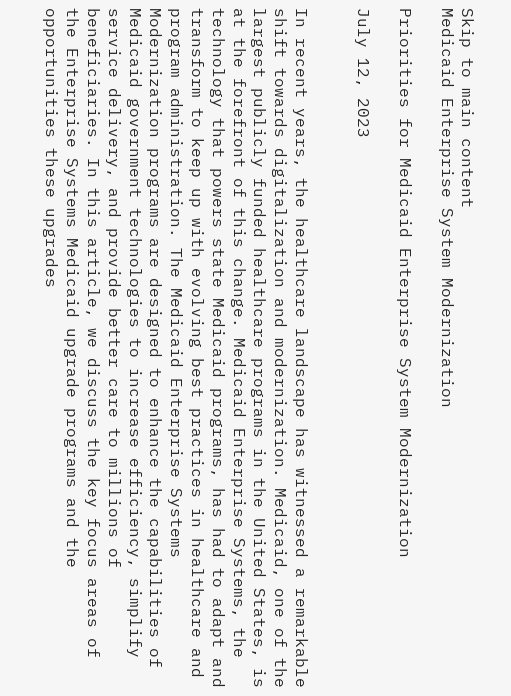Skip to main content
Medicaid Enterprise System Modernization

Priorities for Medicaid Enterprise System Modernization

July 12, 2023


In recent years, the healthcare landscape has witnessed a remarkable shift towards digitalization and modernization. Medicaid, one of the largest publicly funded healthcare programs in the United States, is at the forefront of this change. Medicaid Enterprise Systems, the technology that powers state Medicaid programs, has had to adapt and transform to keep up with evolving best practices in healthcare and program administration. The Medicaid Enterprise Systems Modernization programs are designed to enhance the capabilities of Medicaid government technologies to increase efficiency, simplify service delivery, and provide better care to millions of beneficiaries. In this article, we discuss the key focus areas of the Enterprise Systems Medicaid upgrade programs and the opportunities these upgrades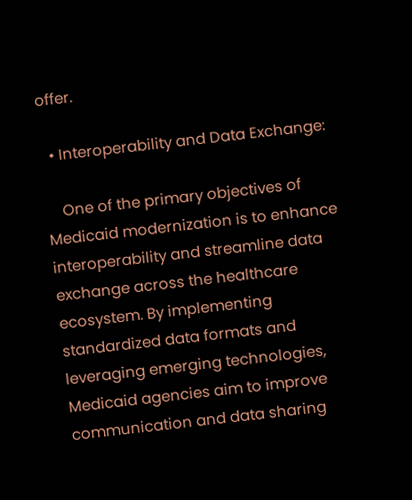offer.

  • Interoperability and Data Exchange:

    One of the primary objectives of Medicaid modernization is to enhance interoperability and streamline data exchange across the healthcare ecosystem. By implementing standardized data formats and leveraging emerging technologies, Medicaid agencies aim to improve communication and data sharing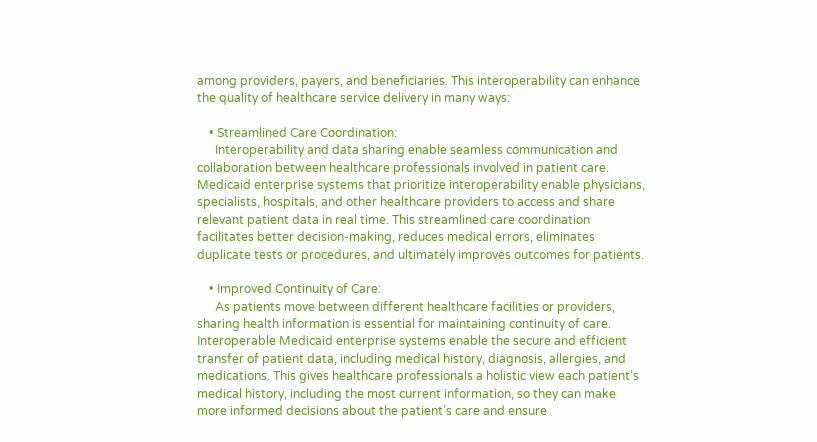among providers, payers, and beneficiaries. This interoperability can enhance the quality of healthcare service delivery in many ways:

    • Streamlined Care Coordination:
      Interoperability and data sharing enable seamless communication and collaboration between healthcare professionals involved in patient care. Medicaid enterprise systems that prioritize interoperability enable physicians, specialists, hospitals, and other healthcare providers to access and share relevant patient data in real time. This streamlined care coordination facilitates better decision-making, reduces medical errors, eliminates duplicate tests or procedures, and ultimately improves outcomes for patients.

    • Improved Continuity of Care:
      As patients move between different healthcare facilities or providers, sharing health information is essential for maintaining continuity of care. Interoperable Medicaid enterprise systems enable the secure and efficient transfer of patient data, including medical history, diagnosis, allergies, and medications. This gives healthcare professionals a holistic view each patient’s medical history, including the most current information, so they can make more informed decisions about the patient’s care and ensure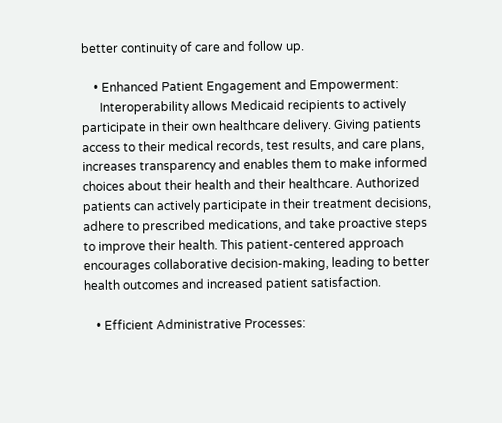better continuity of care and follow up.

    • Enhanced Patient Engagement and Empowerment:
      Interoperability allows Medicaid recipients to actively participate in their own healthcare delivery. Giving patients access to their medical records, test results, and care plans, increases transparency and enables them to make informed choices about their health and their healthcare. Authorized patients can actively participate in their treatment decisions, adhere to prescribed medications, and take proactive steps to improve their health. This patient-centered approach encourages collaborative decision-making, leading to better health outcomes and increased patient satisfaction.

    • Efficient Administrative Processes: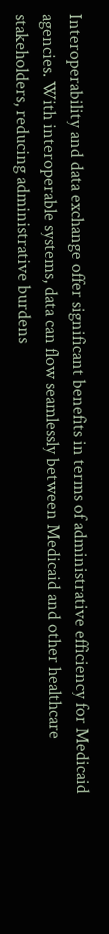Interoperability and data exchange offer significant benefits in terms of administrative efficiency for Medicaid agencies. With interoperable systems, data can flow seamlessly between Medicaid and other healthcare stakeholders, reducing administrative burdens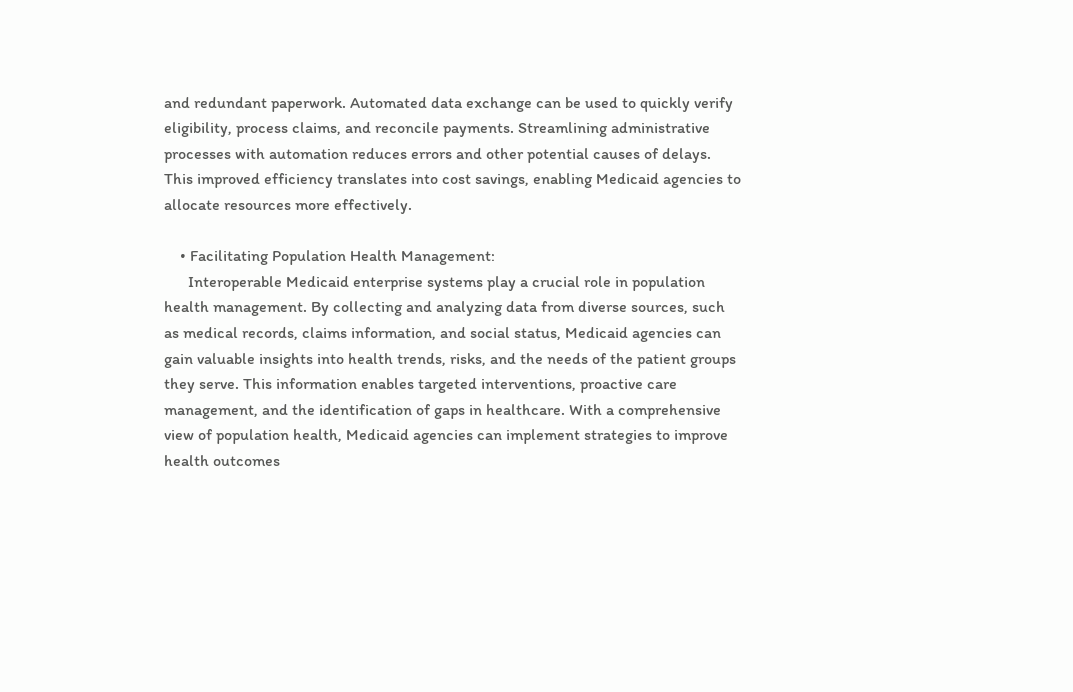and redundant paperwork. Automated data exchange can be used to quickly verify eligibility, process claims, and reconcile payments. Streamlining administrative processes with automation reduces errors and other potential causes of delays. This improved efficiency translates into cost savings, enabling Medicaid agencies to allocate resources more effectively.

    • Facilitating Population Health Management:
      Interoperable Medicaid enterprise systems play a crucial role in population health management. By collecting and analyzing data from diverse sources, such as medical records, claims information, and social status, Medicaid agencies can gain valuable insights into health trends, risks, and the needs of the patient groups they serve. This information enables targeted interventions, proactive care management, and the identification of gaps in healthcare. With a comprehensive view of population health, Medicaid agencies can implement strategies to improve health outcomes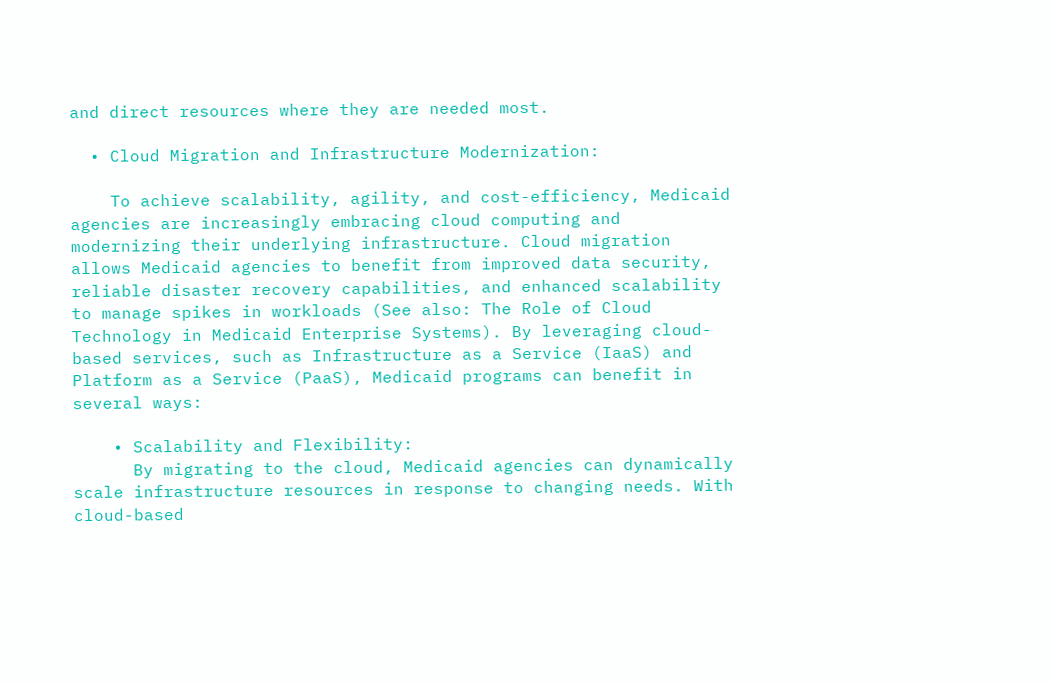and direct resources where they are needed most.

  • Cloud Migration and Infrastructure Modernization:

    To achieve scalability, agility, and cost-efficiency, Medicaid agencies are increasingly embracing cloud computing and modernizing their underlying infrastructure. Cloud migration allows Medicaid agencies to benefit from improved data security, reliable disaster recovery capabilities, and enhanced scalability to manage spikes in workloads (See also: The Role of Cloud Technology in Medicaid Enterprise Systems). By leveraging cloud-based services, such as Infrastructure as a Service (IaaS) and Platform as a Service (PaaS), Medicaid programs can benefit in several ways:

    • Scalability and Flexibility:
      By migrating to the cloud, Medicaid agencies can dynamically scale infrastructure resources in response to changing needs. With cloud-based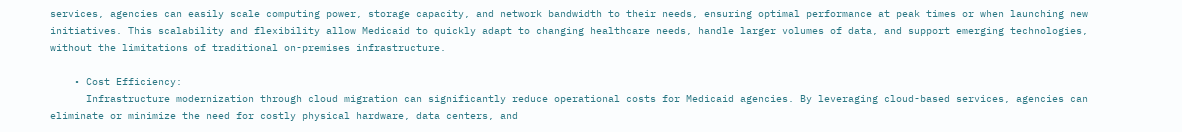services, agencies can easily scale computing power, storage capacity, and network bandwidth to their needs, ensuring optimal performance at peak times or when launching new initiatives. This scalability and flexibility allow Medicaid to quickly adapt to changing healthcare needs, handle larger volumes of data, and support emerging technologies, without the limitations of traditional on-premises infrastructure.

    • Cost Efficiency:
      Infrastructure modernization through cloud migration can significantly reduce operational costs for Medicaid agencies. By leveraging cloud-based services, agencies can eliminate or minimize the need for costly physical hardware, data centers, and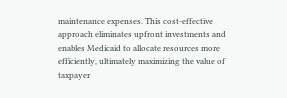maintenance expenses. This cost-effective approach eliminates upfront investments and enables Medicaid to allocate resources more efficiently, ultimately maximizing the value of taxpayer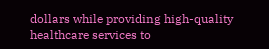dollars while providing high-quality healthcare services to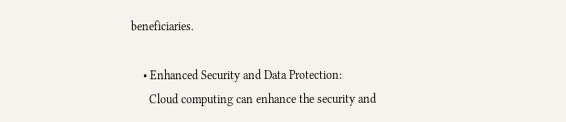beneficiaries.

    • Enhanced Security and Data Protection:
      Cloud computing can enhance the security and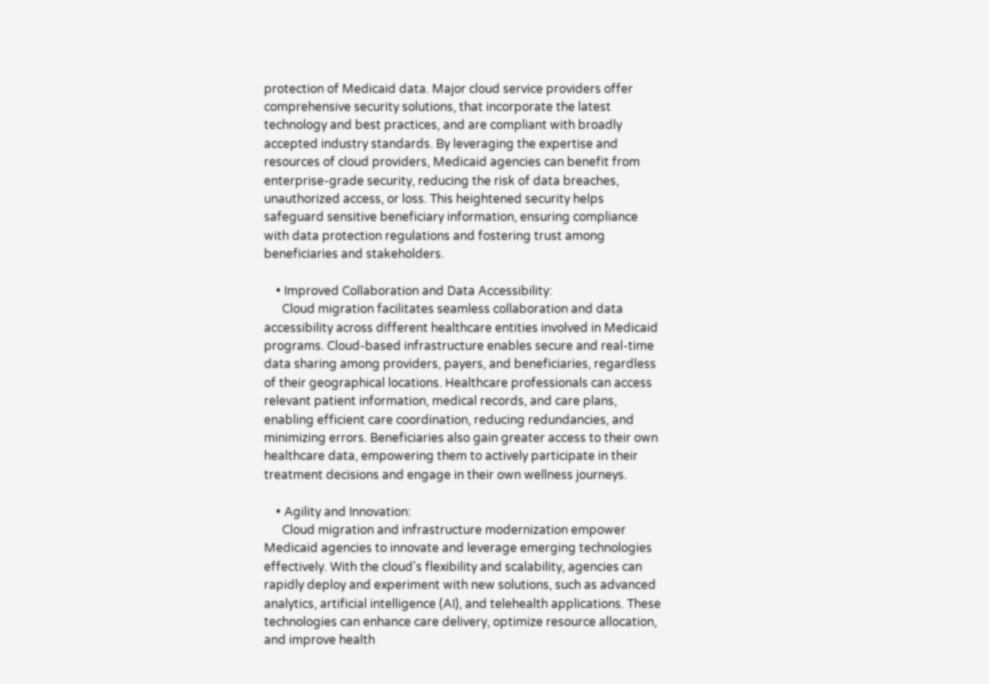protection of Medicaid data. Major cloud service providers offer comprehensive security solutions, that incorporate the latest technology and best practices, and are compliant with broadly accepted industry standards. By leveraging the expertise and resources of cloud providers, Medicaid agencies can benefit from enterprise-grade security, reducing the risk of data breaches, unauthorized access, or loss. This heightened security helps safeguard sensitive beneficiary information, ensuring compliance with data protection regulations and fostering trust among beneficiaries and stakeholders.

    • Improved Collaboration and Data Accessibility:
      Cloud migration facilitates seamless collaboration and data accessibility across different healthcare entities involved in Medicaid programs. Cloud-based infrastructure enables secure and real-time data sharing among providers, payers, and beneficiaries, regardless of their geographical locations. Healthcare professionals can access relevant patient information, medical records, and care plans, enabling efficient care coordination, reducing redundancies, and minimizing errors. Beneficiaries also gain greater access to their own healthcare data, empowering them to actively participate in their treatment decisions and engage in their own wellness journeys.

    • Agility and Innovation:
      Cloud migration and infrastructure modernization empower Medicaid agencies to innovate and leverage emerging technologies effectively. With the cloud's flexibility and scalability, agencies can rapidly deploy and experiment with new solutions, such as advanced analytics, artificial intelligence (AI), and telehealth applications. These technologies can enhance care delivery, optimize resource allocation, and improve health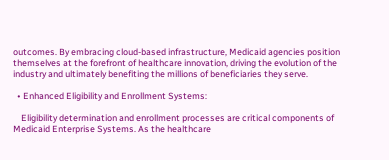outcomes. By embracing cloud-based infrastructure, Medicaid agencies position themselves at the forefront of healthcare innovation, driving the evolution of the industry and ultimately benefiting the millions of beneficiaries they serve.

  • Enhanced Eligibility and Enrollment Systems:

    Eligibility determination and enrollment processes are critical components of Medicaid Enterprise Systems. As the healthcare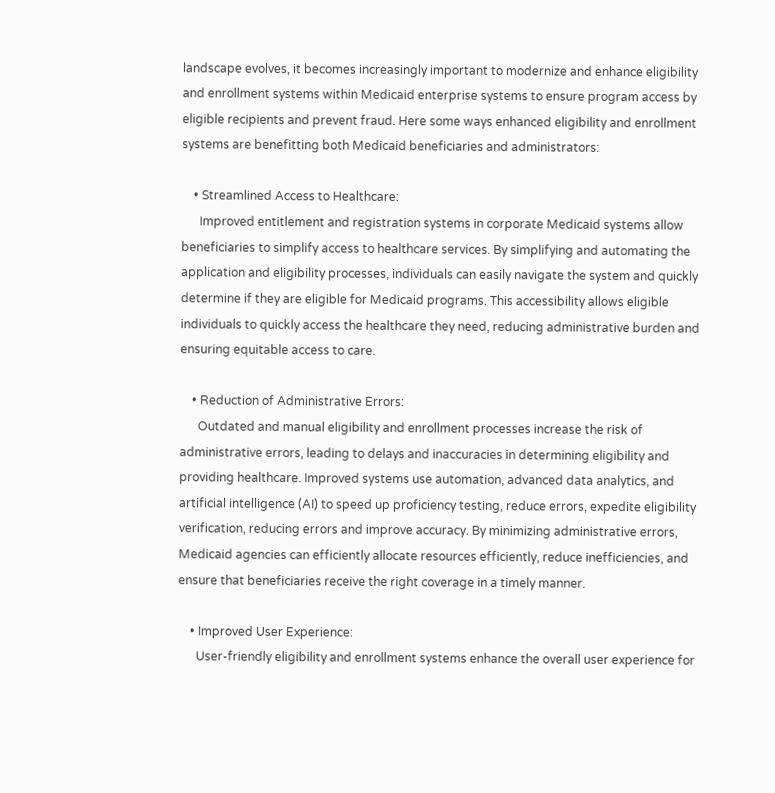landscape evolves, it becomes increasingly important to modernize and enhance eligibility and enrollment systems within Medicaid enterprise systems to ensure program access by eligible recipients and prevent fraud. Here some ways enhanced eligibility and enrollment systems are benefitting both Medicaid beneficiaries and administrators:

    • Streamlined Access to Healthcare:
      Improved entitlement and registration systems in corporate Medicaid systems allow beneficiaries to simplify access to healthcare services. By simplifying and automating the application and eligibility processes, individuals can easily navigate the system and quickly determine if they are eligible for Medicaid programs. This accessibility allows eligible individuals to quickly access the healthcare they need, reducing administrative burden and ensuring equitable access to care.

    • Reduction of Administrative Errors:
      Outdated and manual eligibility and enrollment processes increase the risk of administrative errors, leading to delays and inaccuracies in determining eligibility and providing healthcare. Improved systems use automation, advanced data analytics, and artificial intelligence (AI) to speed up proficiency testing, reduce errors, expedite eligibility verification, reducing errors and improve accuracy. By minimizing administrative errors, Medicaid agencies can efficiently allocate resources efficiently, reduce inefficiencies, and ensure that beneficiaries receive the right coverage in a timely manner.

    • Improved User Experience:
      User-friendly eligibility and enrollment systems enhance the overall user experience for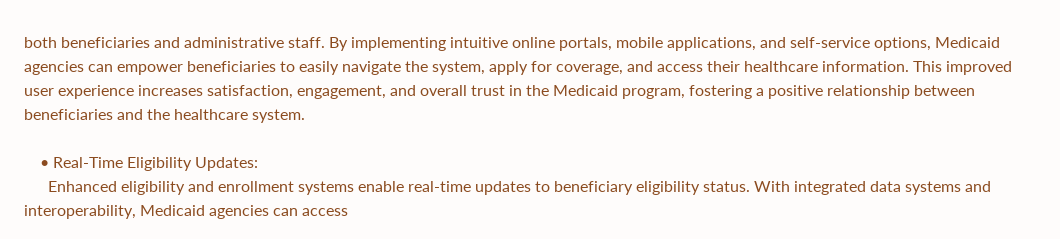both beneficiaries and administrative staff. By implementing intuitive online portals, mobile applications, and self-service options, Medicaid agencies can empower beneficiaries to easily navigate the system, apply for coverage, and access their healthcare information. This improved user experience increases satisfaction, engagement, and overall trust in the Medicaid program, fostering a positive relationship between beneficiaries and the healthcare system.

    • Real-Time Eligibility Updates:
      Enhanced eligibility and enrollment systems enable real-time updates to beneficiary eligibility status. With integrated data systems and interoperability, Medicaid agencies can access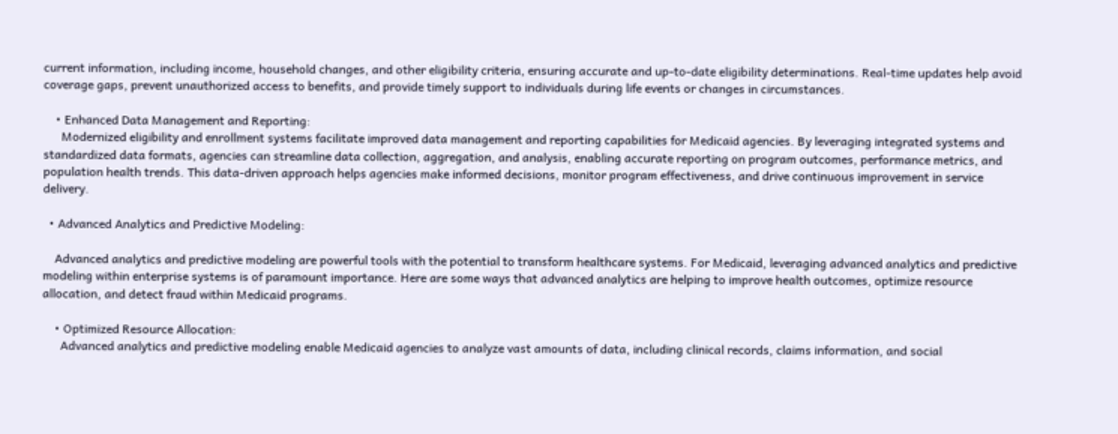current information, including income, household changes, and other eligibility criteria, ensuring accurate and up-to-date eligibility determinations. Real-time updates help avoid coverage gaps, prevent unauthorized access to benefits, and provide timely support to individuals during life events or changes in circumstances.

    • Enhanced Data Management and Reporting:
      Modernized eligibility and enrollment systems facilitate improved data management and reporting capabilities for Medicaid agencies. By leveraging integrated systems and standardized data formats, agencies can streamline data collection, aggregation, and analysis, enabling accurate reporting on program outcomes, performance metrics, and population health trends. This data-driven approach helps agencies make informed decisions, monitor program effectiveness, and drive continuous improvement in service delivery.

  • Advanced Analytics and Predictive Modeling:

    Advanced analytics and predictive modeling are powerful tools with the potential to transform healthcare systems. For Medicaid, leveraging advanced analytics and predictive modeling within enterprise systems is of paramount importance. Here are some ways that advanced analytics are helping to improve health outcomes, optimize resource allocation, and detect fraud within Medicaid programs.

    • Optimized Resource Allocation:
      Advanced analytics and predictive modeling enable Medicaid agencies to analyze vast amounts of data, including clinical records, claims information, and social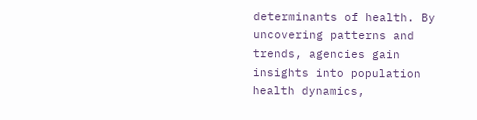determinants of health. By uncovering patterns and trends, agencies gain insights into population health dynamics,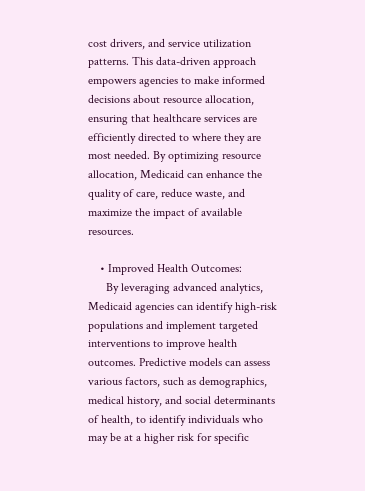cost drivers, and service utilization patterns. This data-driven approach empowers agencies to make informed decisions about resource allocation, ensuring that healthcare services are efficiently directed to where they are most needed. By optimizing resource allocation, Medicaid can enhance the quality of care, reduce waste, and maximize the impact of available resources.

    • Improved Health Outcomes:
      By leveraging advanced analytics, Medicaid agencies can identify high-risk populations and implement targeted interventions to improve health outcomes. Predictive models can assess various factors, such as demographics, medical history, and social determinants of health, to identify individuals who may be at a higher risk for specific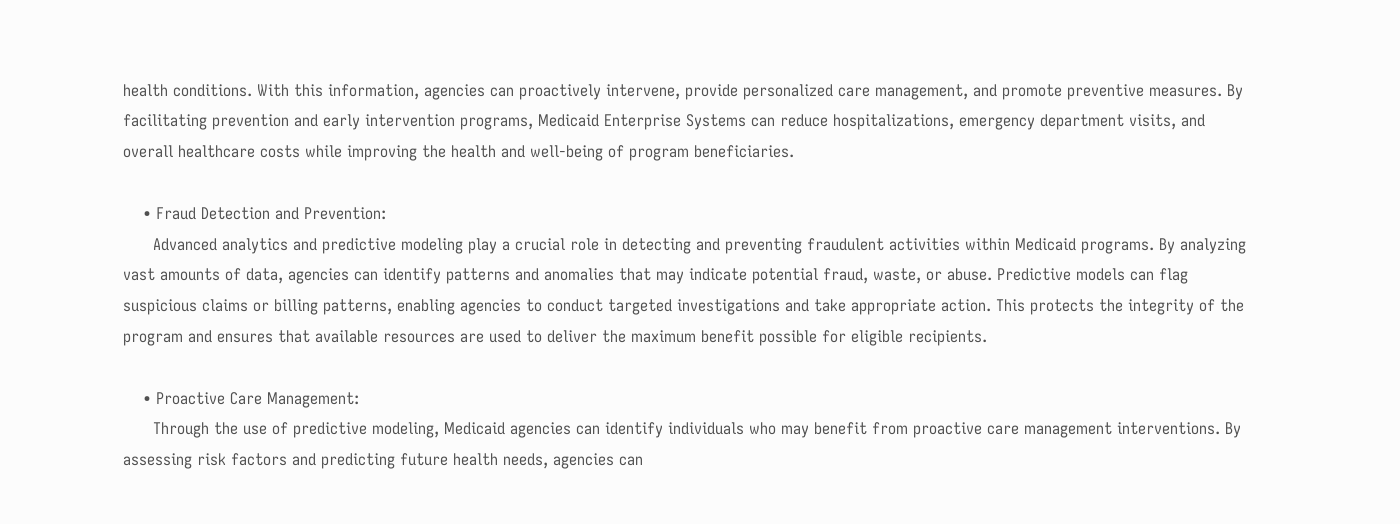health conditions. With this information, agencies can proactively intervene, provide personalized care management, and promote preventive measures. By facilitating prevention and early intervention programs, Medicaid Enterprise Systems can reduce hospitalizations, emergency department visits, and overall healthcare costs while improving the health and well-being of program beneficiaries.

    • Fraud Detection and Prevention:
      Advanced analytics and predictive modeling play a crucial role in detecting and preventing fraudulent activities within Medicaid programs. By analyzing vast amounts of data, agencies can identify patterns and anomalies that may indicate potential fraud, waste, or abuse. Predictive models can flag suspicious claims or billing patterns, enabling agencies to conduct targeted investigations and take appropriate action. This protects the integrity of the program and ensures that available resources are used to deliver the maximum benefit possible for eligible recipients.

    • Proactive Care Management:
      Through the use of predictive modeling, Medicaid agencies can identify individuals who may benefit from proactive care management interventions. By assessing risk factors and predicting future health needs, agencies can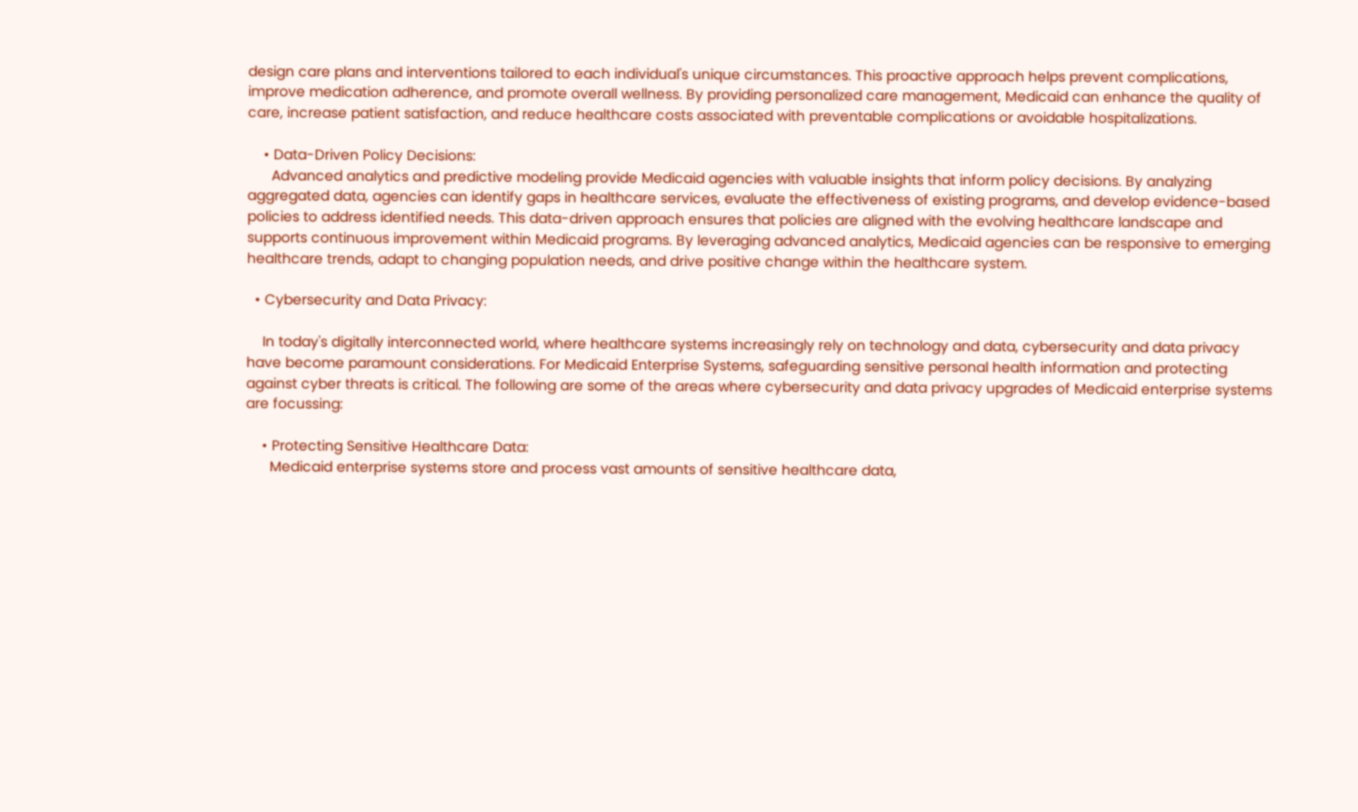design care plans and interventions tailored to each individual's unique circumstances. This proactive approach helps prevent complications, improve medication adherence, and promote overall wellness. By providing personalized care management, Medicaid can enhance the quality of care, increase patient satisfaction, and reduce healthcare costs associated with preventable complications or avoidable hospitalizations.

    • Data-Driven Policy Decisions:
      Advanced analytics and predictive modeling provide Medicaid agencies with valuable insights that inform policy decisions. By analyzing aggregated data, agencies can identify gaps in healthcare services, evaluate the effectiveness of existing programs, and develop evidence-based policies to address identified needs. This data-driven approach ensures that policies are aligned with the evolving healthcare landscape and supports continuous improvement within Medicaid programs. By leveraging advanced analytics, Medicaid agencies can be responsive to emerging healthcare trends, adapt to changing population needs, and drive positive change within the healthcare system.

  • Cybersecurity and Data Privacy:

    In today's digitally interconnected world, where healthcare systems increasingly rely on technology and data, cybersecurity and data privacy have become paramount considerations. For Medicaid Enterprise Systems, safeguarding sensitive personal health information and protecting against cyber threats is critical. The following are some of the areas where cybersecurity and data privacy upgrades of Medicaid enterprise systems are focussing:

    • Protecting Sensitive Healthcare Data:
      Medicaid enterprise systems store and process vast amounts of sensitive healthcare data,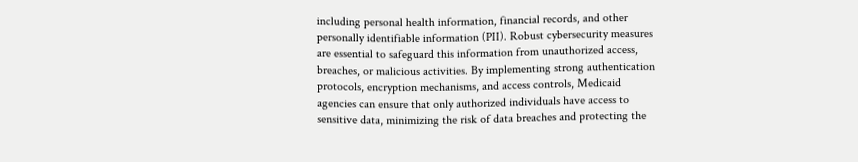including personal health information, financial records, and other personally identifiable information (PII). Robust cybersecurity measures are essential to safeguard this information from unauthorized access, breaches, or malicious activities. By implementing strong authentication protocols, encryption mechanisms, and access controls, Medicaid agencies can ensure that only authorized individuals have access to sensitive data, minimizing the risk of data breaches and protecting the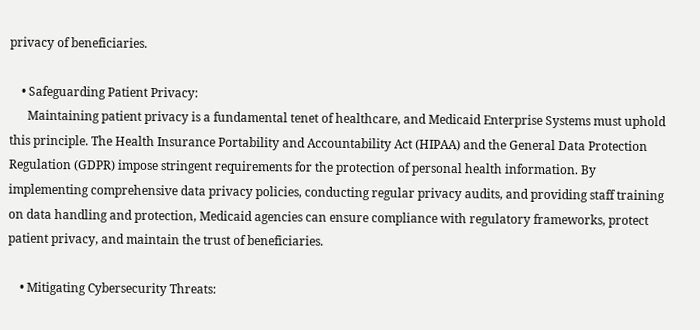privacy of beneficiaries.

    • Safeguarding Patient Privacy:
      Maintaining patient privacy is a fundamental tenet of healthcare, and Medicaid Enterprise Systems must uphold this principle. The Health Insurance Portability and Accountability Act (HIPAA) and the General Data Protection Regulation (GDPR) impose stringent requirements for the protection of personal health information. By implementing comprehensive data privacy policies, conducting regular privacy audits, and providing staff training on data handling and protection, Medicaid agencies can ensure compliance with regulatory frameworks, protect patient privacy, and maintain the trust of beneficiaries.

    • Mitigating Cybersecurity Threats: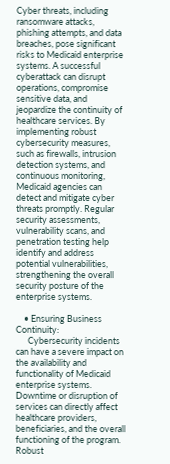Cyber threats, including ransomware attacks, phishing attempts, and data breaches, pose significant risks to Medicaid enterprise systems. A successful cyberattack can disrupt operations, compromise sensitive data, and jeopardize the continuity of healthcare services. By implementing robust cybersecurity measures, such as firewalls, intrusion detection systems, and continuous monitoring, Medicaid agencies can detect and mitigate cyber threats promptly. Regular security assessments, vulnerability scans, and penetration testing help identify and address potential vulnerabilities, strengthening the overall security posture of the enterprise systems.

    • Ensuring Business Continuity:
      Cybersecurity incidents can have a severe impact on the availability and functionality of Medicaid enterprise systems. Downtime or disruption of services can directly affect healthcare providers, beneficiaries, and the overall functioning of the program. Robust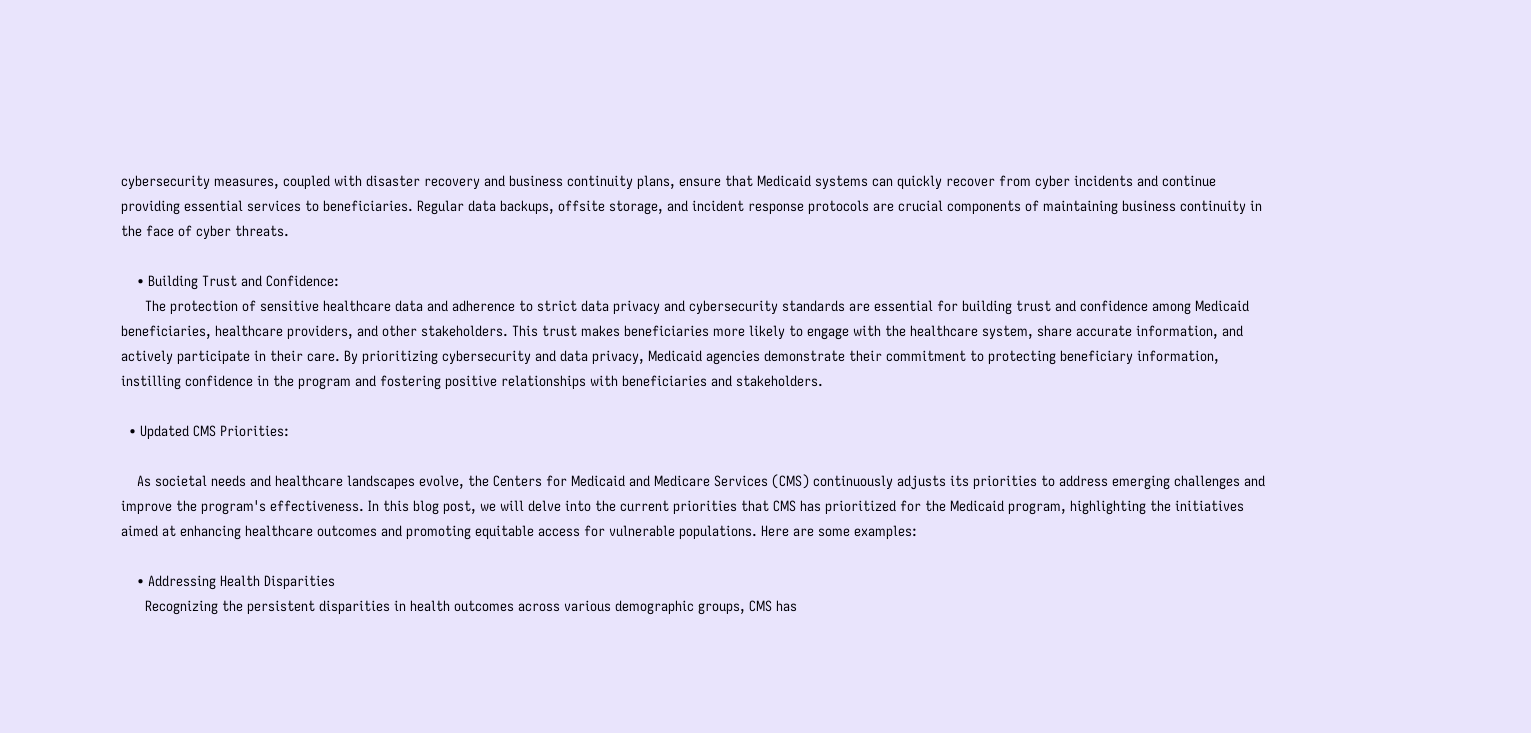cybersecurity measures, coupled with disaster recovery and business continuity plans, ensure that Medicaid systems can quickly recover from cyber incidents and continue providing essential services to beneficiaries. Regular data backups, offsite storage, and incident response protocols are crucial components of maintaining business continuity in the face of cyber threats.

    • Building Trust and Confidence:
      The protection of sensitive healthcare data and adherence to strict data privacy and cybersecurity standards are essential for building trust and confidence among Medicaid beneficiaries, healthcare providers, and other stakeholders. This trust makes beneficiaries more likely to engage with the healthcare system, share accurate information, and actively participate in their care. By prioritizing cybersecurity and data privacy, Medicaid agencies demonstrate their commitment to protecting beneficiary information, instilling confidence in the program and fostering positive relationships with beneficiaries and stakeholders.

  • Updated CMS Priorities:

    As societal needs and healthcare landscapes evolve, the Centers for Medicaid and Medicare Services (CMS) continuously adjusts its priorities to address emerging challenges and improve the program's effectiveness. In this blog post, we will delve into the current priorities that CMS has prioritized for the Medicaid program, highlighting the initiatives aimed at enhancing healthcare outcomes and promoting equitable access for vulnerable populations. Here are some examples:

    • Addressing Health Disparities
      Recognizing the persistent disparities in health outcomes across various demographic groups, CMS has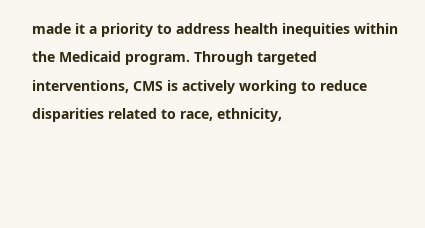made it a priority to address health inequities within the Medicaid program. Through targeted interventions, CMS is actively working to reduce disparities related to race, ethnicity,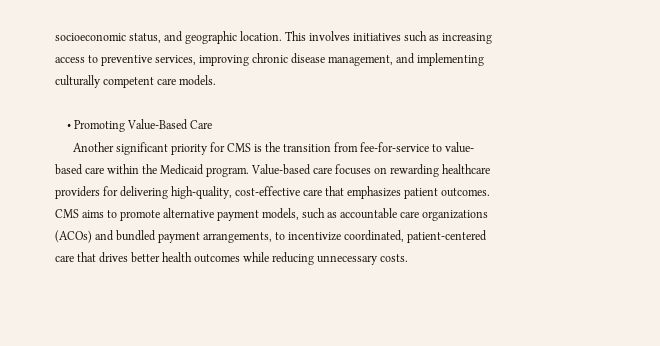socioeconomic status, and geographic location. This involves initiatives such as increasing access to preventive services, improving chronic disease management, and implementing culturally competent care models.

    • Promoting Value-Based Care
      Another significant priority for CMS is the transition from fee-for-service to value-based care within the Medicaid program. Value-based care focuses on rewarding healthcare providers for delivering high-quality, cost-effective care that emphasizes patient outcomes. CMS aims to promote alternative payment models, such as accountable care organizations (ACOs) and bundled payment arrangements, to incentivize coordinated, patient-centered care that drives better health outcomes while reducing unnecessary costs.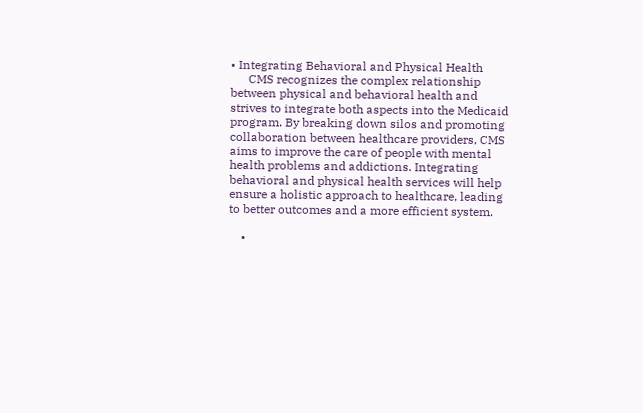• Integrating Behavioral and Physical Health
      CMS recognizes the complex relationship between physical and behavioral health and strives to integrate both aspects into the Medicaid program. By breaking down silos and promoting collaboration between healthcare providers, CMS aims to improve the care of people with mental health problems and addictions. Integrating behavioral and physical health services will help ensure a holistic approach to healthcare, leading to better outcomes and a more efficient system.

    •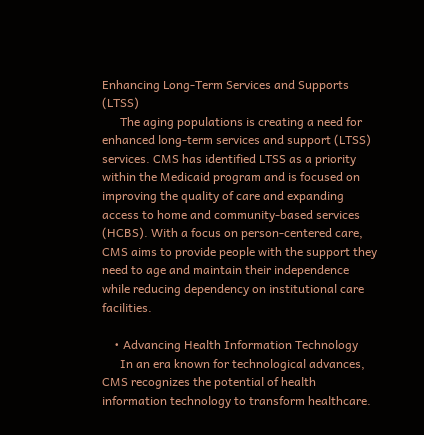Enhancing Long-Term Services and Supports (LTSS)
      The aging populations is creating a need for enhanced long-term services and support (LTSS) services. CMS has identified LTSS as a priority within the Medicaid program and is focused on improving the quality of care and expanding access to home and community-based services (HCBS). With a focus on person-centered care, CMS aims to provide people with the support they need to age and maintain their independence while reducing dependency on institutional care facilities.

    • Advancing Health Information Technology
      In an era known for technological advances, CMS recognizes the potential of health information technology to transform healthcare.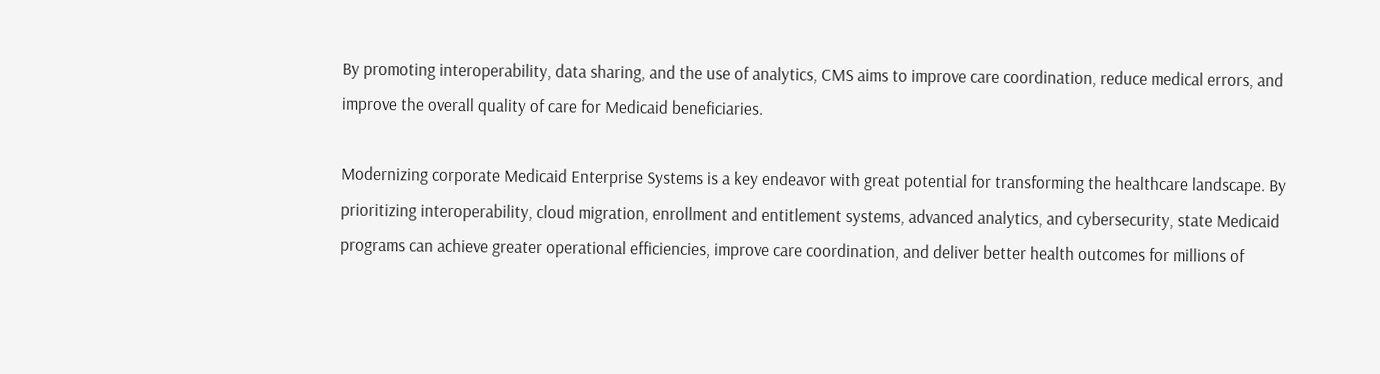By promoting interoperability, data sharing, and the use of analytics, CMS aims to improve care coordination, reduce medical errors, and improve the overall quality of care for Medicaid beneficiaries.

Modernizing corporate Medicaid Enterprise Systems is a key endeavor with great potential for transforming the healthcare landscape. By prioritizing interoperability, cloud migration, enrollment and entitlement systems, advanced analytics, and cybersecurity, state Medicaid programs can achieve greater operational efficiencies, improve care coordination, and deliver better health outcomes for millions of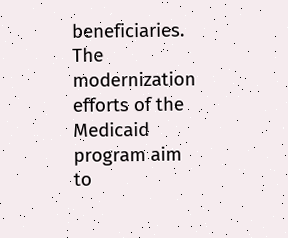beneficiaries. The modernization efforts of the Medicaid program aim to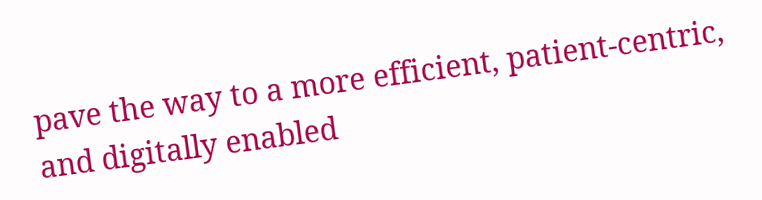pave the way to a more efficient, patient-centric, and digitally enabled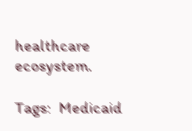healthcare ecosystem.

Tags:  Medicaid